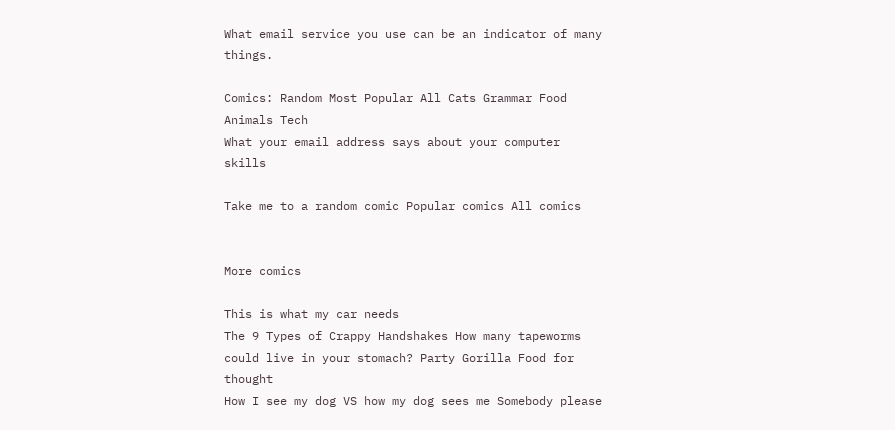What email service you use can be an indicator of many things.

Comics: Random Most Popular All Cats Grammar Food Animals Tech
What your email address says about your computer skills

Take me to a random comic Popular comics All comics


More comics

This is what my car needs
The 9 Types of Crappy Handshakes How many tapeworms could live in your stomach? Party Gorilla Food for thought
How I see my dog VS how my dog sees me Somebody please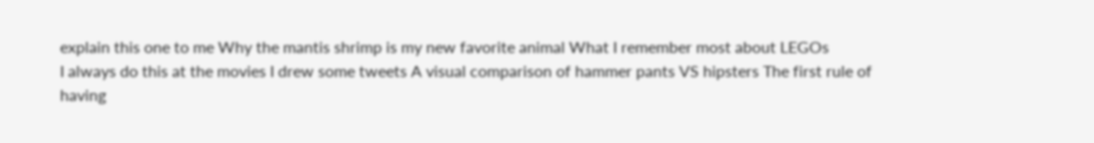explain this one to me Why the mantis shrimp is my new favorite animal What I remember most about LEGOs
I always do this at the movies I drew some tweets A visual comparison of hammer pants VS hipsters The first rule of having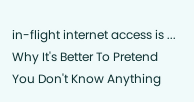in-flight internet access is ...
Why It's Better To Pretend You Don't Know Anything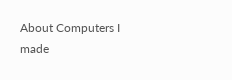About Computers I made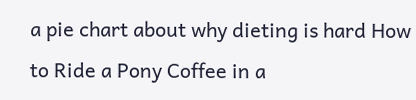a pie chart about why dieting is hard How to Ride a Pony Coffee in a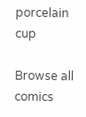porcelain cup

Browse all comics